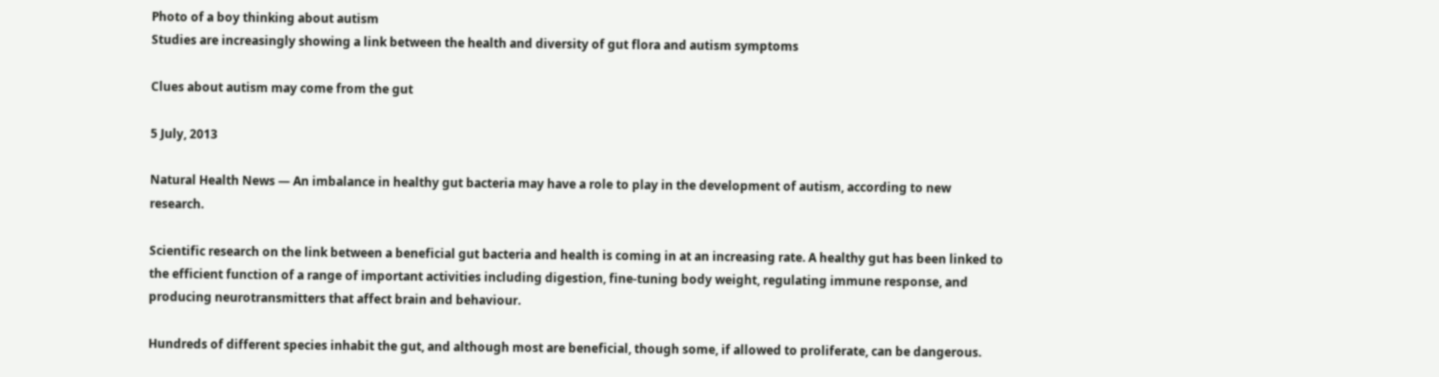Photo of a boy thinking about autism
Studies are increasingly showing a link between the health and diversity of gut flora and autism symptoms

Clues about autism may come from the gut

5 July, 2013

Natural Health News — An imbalance in healthy gut bacteria may have a role to play in the development of autism, according to new research.

Scientific research on the link between a beneficial gut bacteria and health is coming in at an increasing rate. A healthy gut has been linked to the efficient function of a range of important activities including digestion, fine-tuning body weight, regulating immune response, and producing neurotransmitters that affect brain and behaviour.

Hundreds of different species inhabit the gut, and although most are beneficial, though some, if allowed to proliferate, can be dangerous.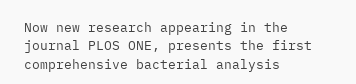Now new research appearing in the journal PLOS ONE, presents the first comprehensive bacterial analysis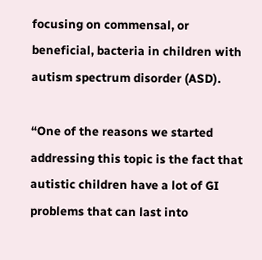focusing on commensal, or beneficial, bacteria in children with autism spectrum disorder (ASD).

“One of the reasons we started addressing this topic is the fact that autistic children have a lot of GI problems that can last into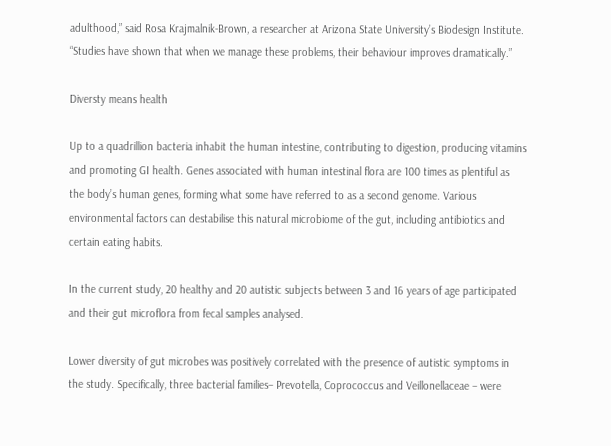adulthood,” said Rosa Krajmalnik-Brown, a researcher at Arizona State University’s Biodesign Institute. “Studies have shown that when we manage these problems, their behaviour improves dramatically.”

Diversty means health

Up to a quadrillion bacteria inhabit the human intestine, contributing to digestion, producing vitamins and promoting GI health. Genes associated with human intestinal flora are 100 times as plentiful as the body’s human genes, forming what some have referred to as a second genome. Various environmental factors can destabilise this natural microbiome of the gut, including antibiotics and certain eating habits.

In the current study, 20 healthy and 20 autistic subjects between 3 and 16 years of age participated and their gut microflora from fecal samples analysed.

Lower diversity of gut microbes was positively correlated with the presence of autistic symptoms in the study. Specifically, three bacterial families– Prevotella, Coprococcus and Veillonellaceae – were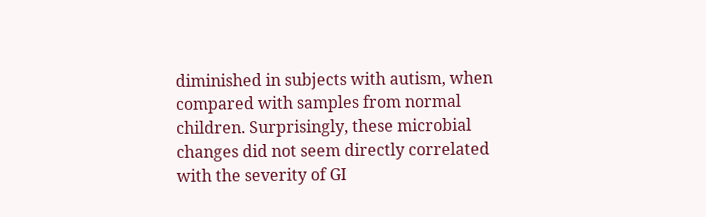diminished in subjects with autism, when compared with samples from normal children. Surprisingly, these microbial changes did not seem directly correlated with the severity of GI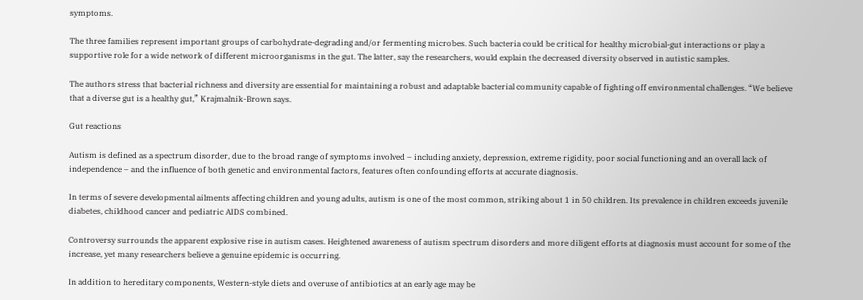symptoms.

The three families represent important groups of carbohydrate-degrading and/or fermenting microbes. Such bacteria could be critical for healthy microbial-gut interactions or play a supportive role for a wide network of different microorganisms in the gut. The latter, say the researchers, would explain the decreased diversity observed in autistic samples.

The authors stress that bacterial richness and diversity are essential for maintaining a robust and adaptable bacterial community capable of fighting off environmental challenges. “We believe that a diverse gut is a healthy gut,” Krajmalnik-Brown says.

Gut reactions

Autism is defined as a spectrum disorder, due to the broad range of symptoms involved – including anxiety, depression, extreme rigidity, poor social functioning and an overall lack of independence – and the influence of both genetic and environmental factors, features often confounding efforts at accurate diagnosis.

In terms of severe developmental ailments affecting children and young adults, autism is one of the most common, striking about 1 in 50 children. Its prevalence in children exceeds juvenile diabetes, childhood cancer and pediatric AIDS combined.

Controversy surrounds the apparent explosive rise in autism cases. Heightened awareness of autism spectrum disorders and more diligent efforts at diagnosis must account for some of the increase, yet many researchers believe a genuine epidemic is occurring.

In addition to hereditary components, Western-style diets and overuse of antibiotics at an early age may be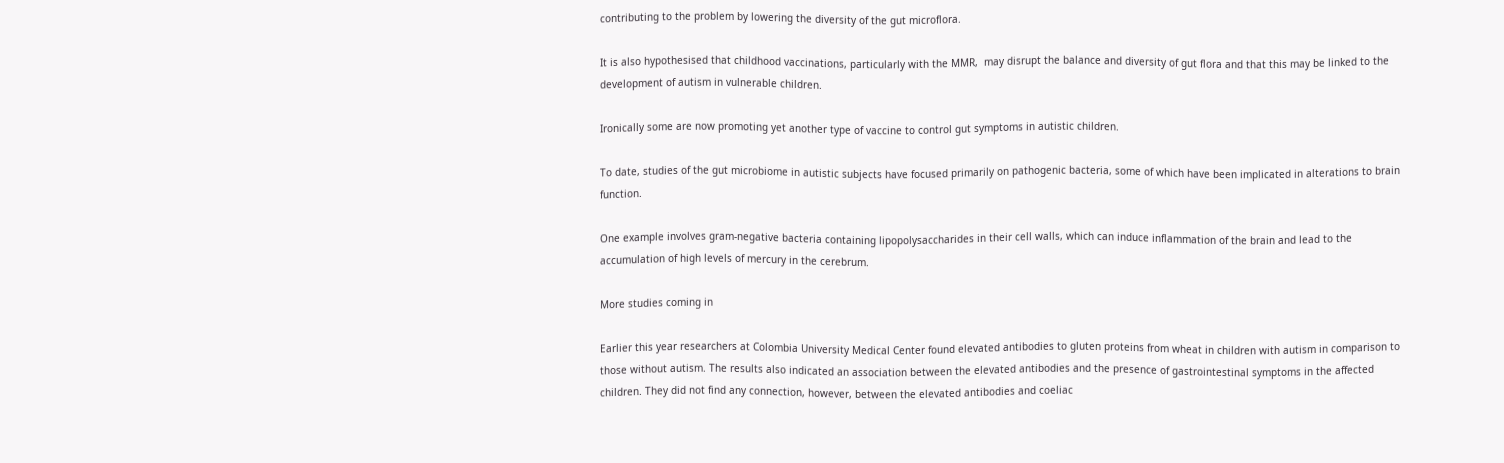contributing to the problem by lowering the diversity of the gut microflora.

It is also hypothesised that childhood vaccinations, particularly with the MMR,  may disrupt the balance and diversity of gut flora and that this may be linked to the development of autism in vulnerable children.

Ironically some are now promoting yet another type of vaccine to control gut symptoms in autistic children.

To date, studies of the gut microbiome in autistic subjects have focused primarily on pathogenic bacteria, some of which have been implicated in alterations to brain function.

One example involves gram-negative bacteria containing lipopolysaccharides in their cell walls, which can induce inflammation of the brain and lead to the accumulation of high levels of mercury in the cerebrum.

More studies coming in

Earlier this year researchers at Colombia University Medical Center found elevated antibodies to gluten proteins from wheat in children with autism in comparison to those without autism. The results also indicated an association between the elevated antibodies and the presence of gastrointestinal symptoms in the affected children. They did not find any connection, however, between the elevated antibodies and coeliac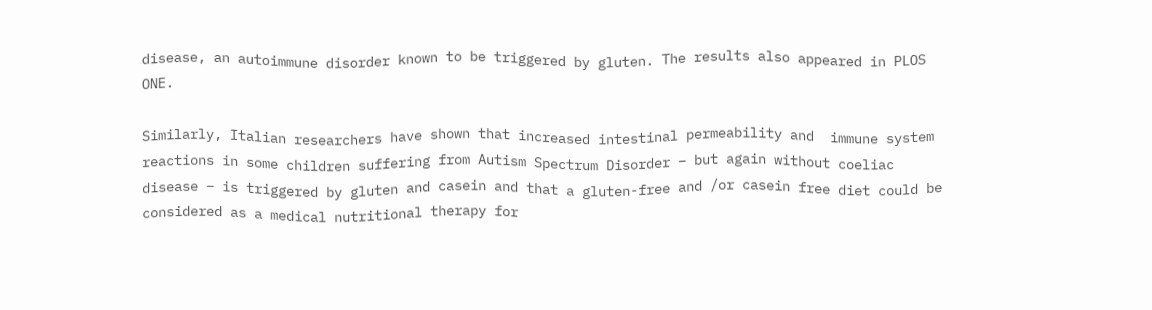disease, an autoimmune disorder known to be triggered by gluten. The results also appeared in PLOS ONE.

Similarly, Italian researchers have shown that increased intestinal permeability and  immune system reactions in some children suffering from Autism Spectrum Disorder – but again without coeliac disease – is triggered by gluten and casein and that a gluten-free and /or casein free diet could be considered as a medical nutritional therapy for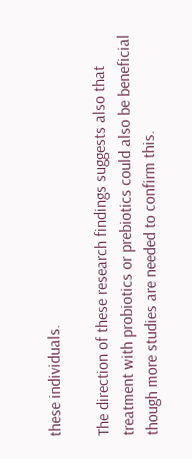these individuals.

The direction of these research findings suggests also that treatment with probiotics or prebiotics could also be beneficial though more studies are needed to confirm this.